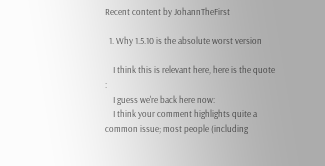Recent content by JohannTheFirst

  1. Why 1.5.10 is the absolute worst version

    I think this is relevant here, here is the quote :
    I guess we're back here now:
    I think your comment highlights quite a common issue; most people (including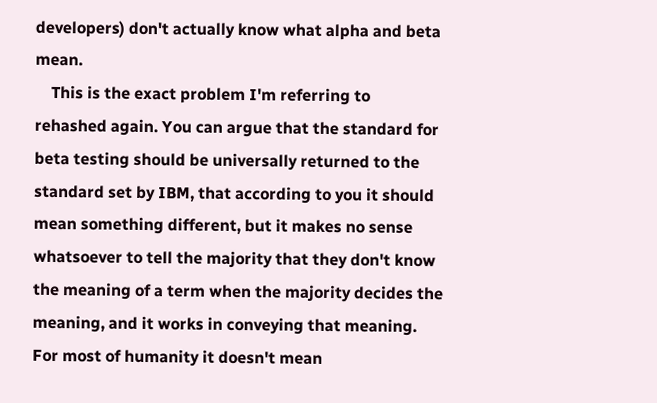developers) don't actually know what alpha and beta mean.
    This is the exact problem I'm referring to rehashed again. You can argue that the standard for beta testing should be universally returned to the standard set by IBM, that according to you it should mean something different, but it makes no sense whatsoever to tell the majority that they don't know the meaning of a term when the majority decides the meaning, and it works in conveying that meaning. For most of humanity it doesn't mean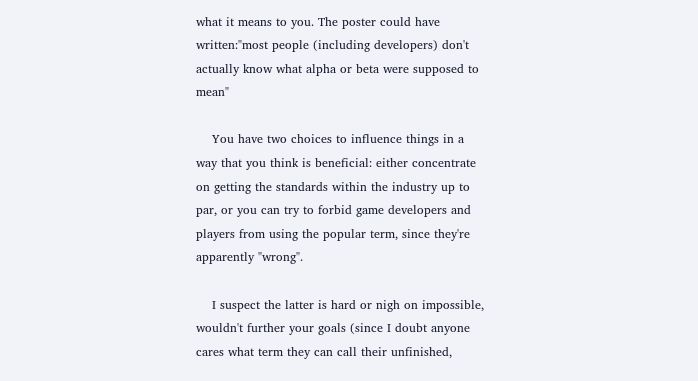what it means to you. The poster could have written:"most people (including developers) don't actually know what alpha or beta were supposed to mean"

    You have two choices to influence things in a way that you think is beneficial: either concentrate on getting the standards within the industry up to par, or you can try to forbid game developers and players from using the popular term, since they're apparently "wrong".

    I suspect the latter is hard or nigh on impossible, wouldn't further your goals (since I doubt anyone cares what term they can call their unfinished,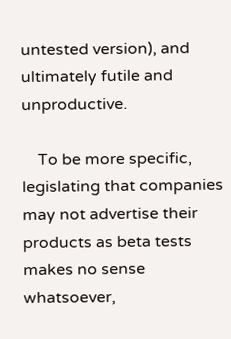untested version), and ultimately futile and unproductive.

    To be more specific, legislating that companies may not advertise their products as beta tests makes no sense whatsoever,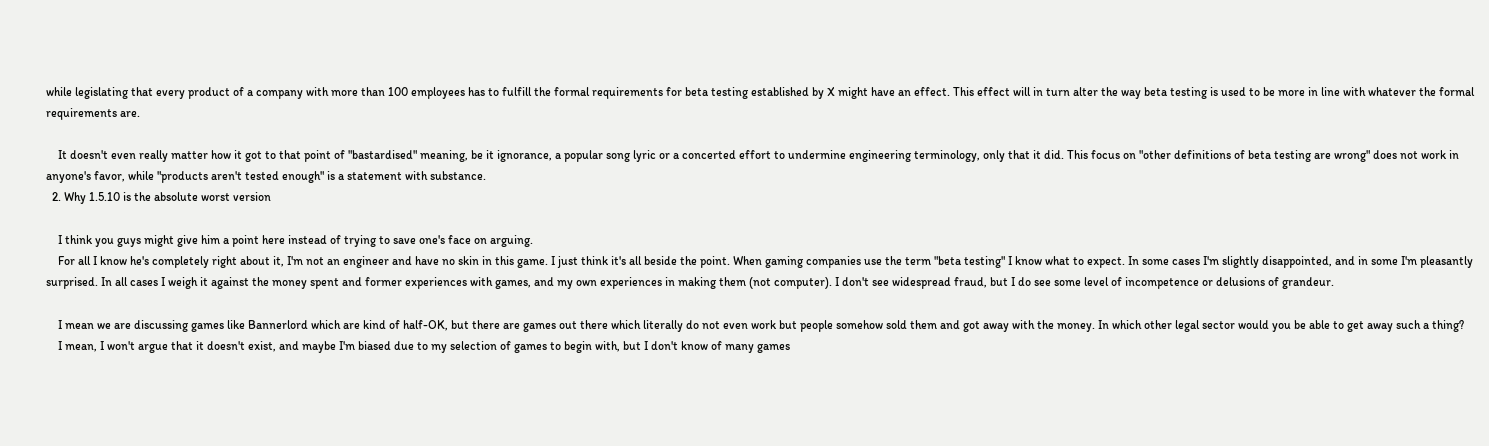while legislating that every product of a company with more than 100 employees has to fulfill the formal requirements for beta testing established by X might have an effect. This effect will in turn alter the way beta testing is used to be more in line with whatever the formal requirements are.

    It doesn't even really matter how it got to that point of "bastardised" meaning, be it ignorance, a popular song lyric or a concerted effort to undermine engineering terminology, only that it did. This focus on "other definitions of beta testing are wrong" does not work in anyone's favor, while "products aren't tested enough" is a statement with substance.
  2. Why 1.5.10 is the absolute worst version

    I think you guys might give him a point here instead of trying to save one's face on arguing.
    For all I know he's completely right about it, I'm not an engineer and have no skin in this game. I just think it's all beside the point. When gaming companies use the term "beta testing" I know what to expect. In some cases I'm slightly disappointed, and in some I'm pleasantly surprised. In all cases I weigh it against the money spent and former experiences with games, and my own experiences in making them (not computer). I don't see widespread fraud, but I do see some level of incompetence or delusions of grandeur.

    I mean we are discussing games like Bannerlord which are kind of half-OK, but there are games out there which literally do not even work but people somehow sold them and got away with the money. In which other legal sector would you be able to get away such a thing?
    I mean, I won't argue that it doesn't exist, and maybe I'm biased due to my selection of games to begin with, but I don't know of many games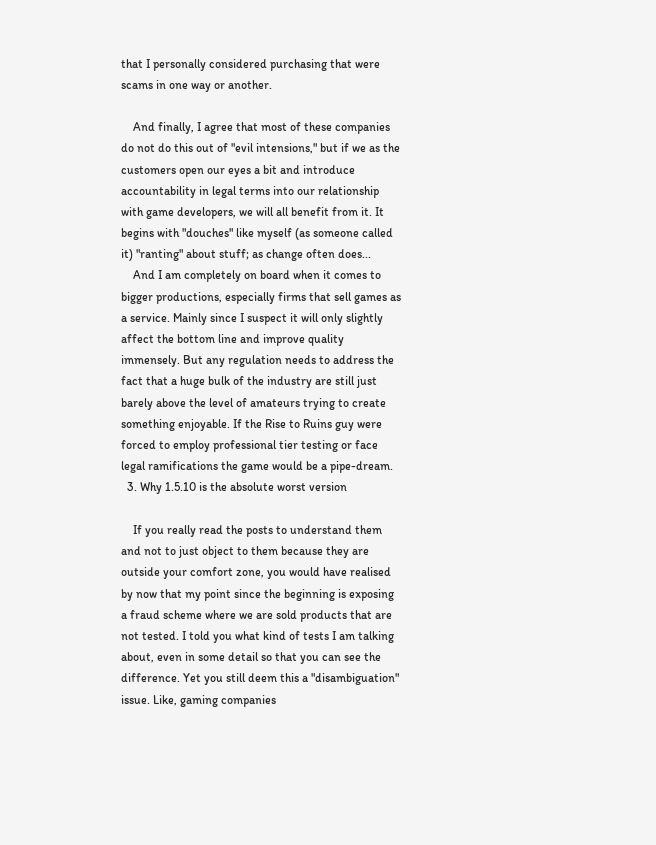that I personally considered purchasing that were scams in one way or another.

    And finally, I agree that most of these companies do not do this out of "evil intensions," but if we as the customers open our eyes a bit and introduce accountability in legal terms into our relationship with game developers, we will all benefit from it. It begins with "douches" like myself (as someone called it) "ranting" about stuff; as change often does...
    And I am completely on board when it comes to bigger productions, especially firms that sell games as a service. Mainly since I suspect it will only slightly affect the bottom line and improve quality immensely. But any regulation needs to address the fact that a huge bulk of the industry are still just barely above the level of amateurs trying to create something enjoyable. If the Rise to Ruins guy were forced to employ professional tier testing or face legal ramifications the game would be a pipe-dream.
  3. Why 1.5.10 is the absolute worst version

    If you really read the posts to understand them and not to just object to them because they are outside your comfort zone, you would have realised by now that my point since the beginning is exposing a fraud scheme where we are sold products that are not tested. I told you what kind of tests I am talking about, even in some detail so that you can see the difference. Yet you still deem this a "disambiguation" issue. Like, gaming companies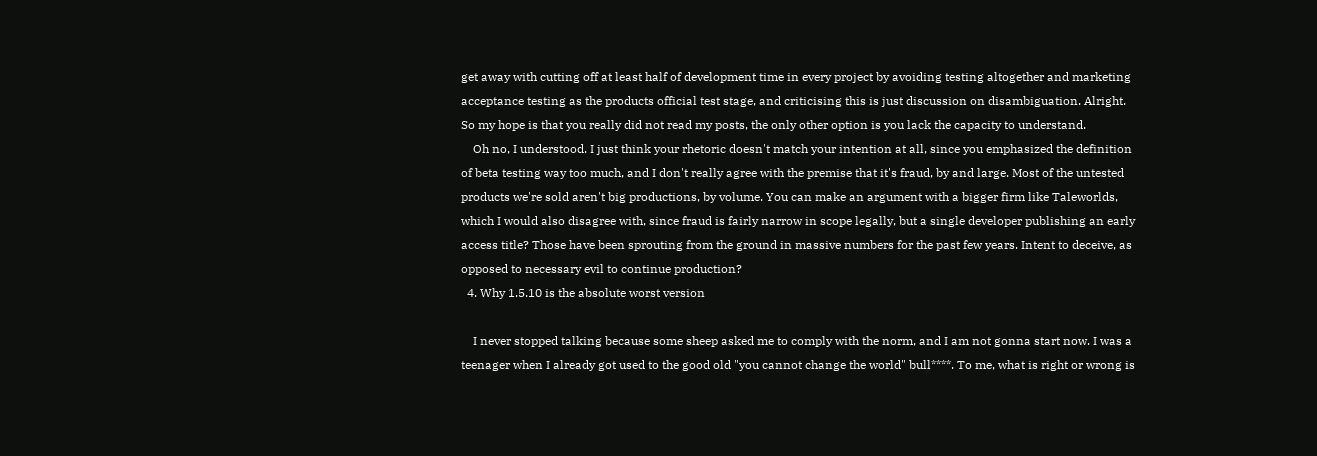get away with cutting off at least half of development time in every project by avoiding testing altogether and marketing acceptance testing as the products official test stage, and criticising this is just discussion on disambiguation. Alright. So my hope is that you really did not read my posts, the only other option is you lack the capacity to understand.
    Oh no, I understood. I just think your rhetoric doesn't match your intention at all, since you emphasized the definition of beta testing way too much, and I don't really agree with the premise that it's fraud, by and large. Most of the untested products we're sold aren't big productions, by volume. You can make an argument with a bigger firm like Taleworlds, which I would also disagree with, since fraud is fairly narrow in scope legally, but a single developer publishing an early access title? Those have been sprouting from the ground in massive numbers for the past few years. Intent to deceive, as opposed to necessary evil to continue production?
  4. Why 1.5.10 is the absolute worst version

    I never stopped talking because some sheep asked me to comply with the norm, and I am not gonna start now. I was a teenager when I already got used to the good old "you cannot change the world" bull****. To me, what is right or wrong is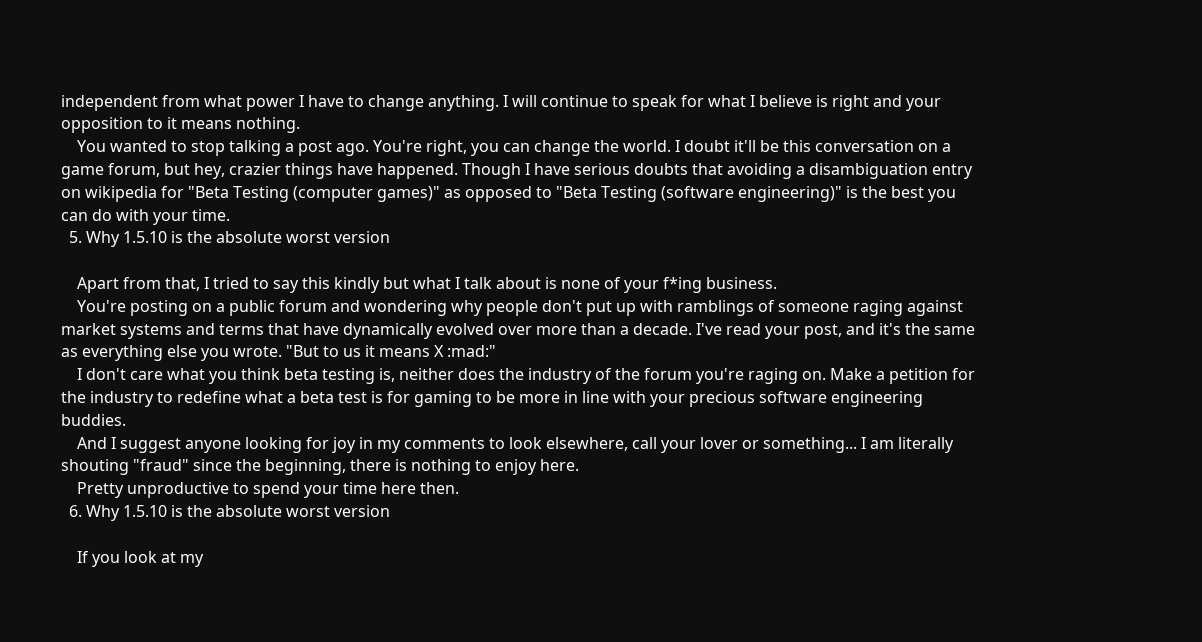independent from what power I have to change anything. I will continue to speak for what I believe is right and your opposition to it means nothing.
    You wanted to stop talking a post ago. You're right, you can change the world. I doubt it'll be this conversation on a game forum, but hey, crazier things have happened. Though I have serious doubts that avoiding a disambiguation entry on wikipedia for "Beta Testing (computer games)" as opposed to "Beta Testing (software engineering)" is the best you can do with your time.
  5. Why 1.5.10 is the absolute worst version

    Apart from that, I tried to say this kindly but what I talk about is none of your f*ing business.
    You're posting on a public forum and wondering why people don't put up with ramblings of someone raging against market systems and terms that have dynamically evolved over more than a decade. I've read your post, and it's the same as everything else you wrote. "But to us it means X :mad:"
    I don't care what you think beta testing is, neither does the industry of the forum you're raging on. Make a petition for the industry to redefine what a beta test is for gaming to be more in line with your precious software engineering buddies.
    And I suggest anyone looking for joy in my comments to look elsewhere, call your lover or something... I am literally shouting "fraud" since the beginning, there is nothing to enjoy here.
    Pretty unproductive to spend your time here then.
  6. Why 1.5.10 is the absolute worst version

    If you look at my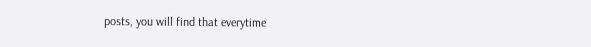posts, you will find that everytime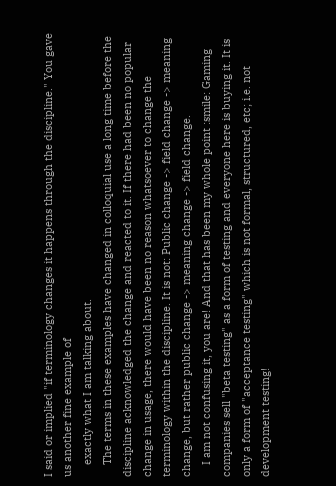I said or implied "if terminology changes it happens through the discipline." You gave us another fine example of
    exactly what I am talking about.
    The terms in these examples have changed in colloquial use a long time before the discipline acknowledged the change and reacted to it. If there had been no popular change in usage, there would have been no reason whatsoever to change the terminology within the discipline. It is not: Public change -> field change -> meaning change, but rather public change -> meaning change -> field change.
    I am not confusing it, you are! And that has been my whole point :smile: Gaming companies sell "beta testing" as a form of testing and everyone here is buying it. It is only a form of "acceptance testing" which is not formal, structured, etc; i.e. not development testing!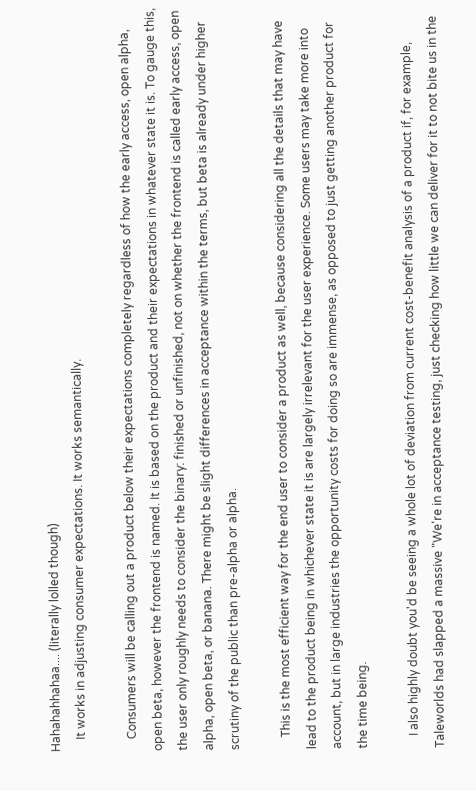Hahahahhahaa.... (literally lolled though)
    It works in adjusting consumer expectations. It works semantically.

    Consumers will be calling out a product below their expectations completely regardless of how the early access, open alpha, open beta, however the frontend is named. It is based on the product and their expectations in whatever state it is. To gauge this, the user only roughly needs to consider the binary: finished or unfinished, not on whether the frontend is called early access, open alpha, open beta, or banana. There might be slight differences in acceptance within the terms, but beta is already under higher scrutiny of the public than pre-alpha or alpha.

    This is the most efficient way for the end user to consider a product as well, because considering all the details that may have lead to the product being in whichever state it is are largely irrelevant for the user experience. Some users may take more into account, but in large industries the opportunity costs for doing so are immense, as opposed to just getting another product for the time being.

    I also highly doubt you'd be seeing a whole lot of deviation from current cost-benefit analysis of a product if, for example, Taleworlds had slapped a massive "We're in acceptance testing, just checking how little we can deliver for it to not bite us in the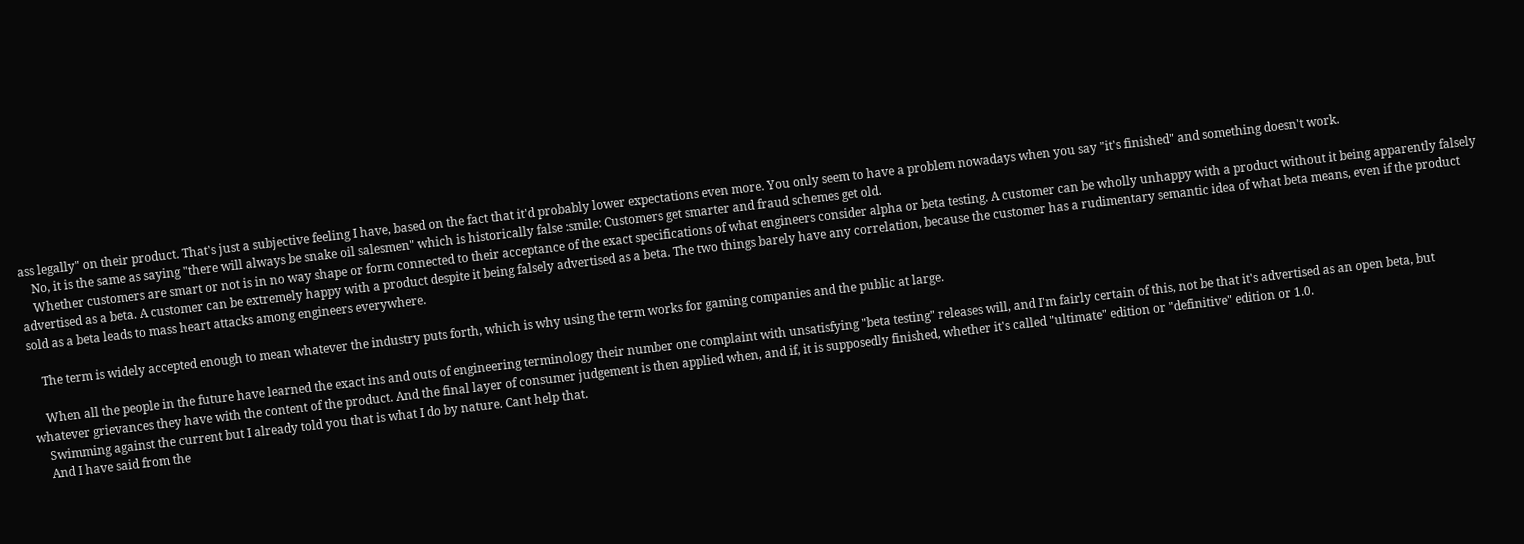ass legally" on their product. That's just a subjective feeling I have, based on the fact that it'd probably lower expectations even more. You only seem to have a problem nowadays when you say "it's finished" and something doesn't work.
    No, it is the same as saying "there will always be snake oil salesmen" which is historically false :smile: Customers get smarter and fraud schemes get old.
    Whether customers are smart or not is in no way shape or form connected to their acceptance of the exact specifications of what engineers consider alpha or beta testing. A customer can be wholly unhappy with a product without it being apparently falsely advertised as a beta. A customer can be extremely happy with a product despite it being falsely advertised as a beta. The two things barely have any correlation, because the customer has a rudimentary semantic idea of what beta means, even if the product sold as a beta leads to mass heart attacks among engineers everywhere.

    The term is widely accepted enough to mean whatever the industry puts forth, which is why using the term works for gaming companies and the public at large.

    When all the people in the future have learned the exact ins and outs of engineering terminology their number one complaint with unsatisfying "beta testing" releases will, and I'm fairly certain of this, not be that it's advertised as an open beta, but whatever grievances they have with the content of the product. And the final layer of consumer judgement is then applied when, and if, it is supposedly finished, whether it's called "ultimate" edition or "definitive" edition or 1.0.
    Swimming against the current but I already told you that is what I do by nature. Cant help that.
    And I have said from the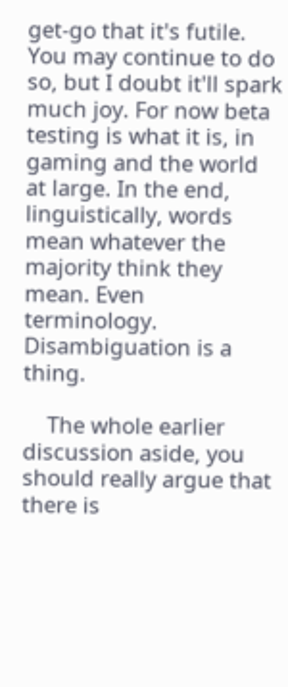get-go that it's futile. You may continue to do so, but I doubt it'll spark much joy. For now beta testing is what it is, in gaming and the world at large. In the end, linguistically, words mean whatever the majority think they mean. Even terminology. Disambiguation is a thing.

    The whole earlier discussion aside, you should really argue that there is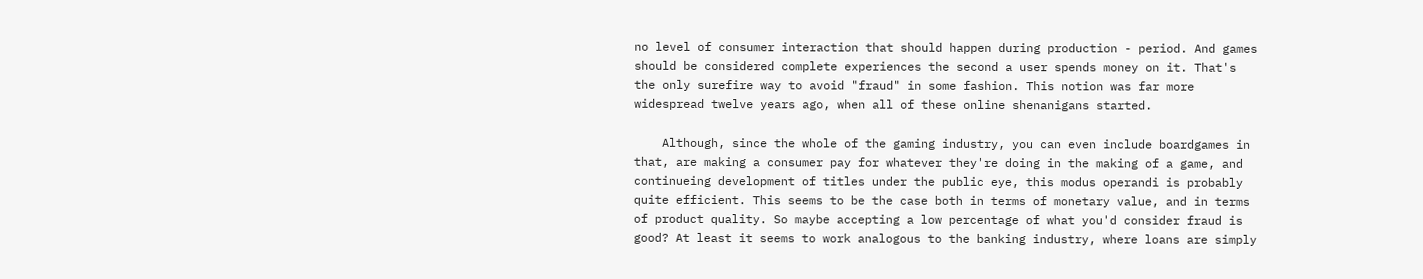no level of consumer interaction that should happen during production - period. And games should be considered complete experiences the second a user spends money on it. That's the only surefire way to avoid "fraud" in some fashion. This notion was far more widespread twelve years ago, when all of these online shenanigans started.

    Although, since the whole of the gaming industry, you can even include boardgames in that, are making a consumer pay for whatever they're doing in the making of a game, and continueing development of titles under the public eye, this modus operandi is probably quite efficient. This seems to be the case both in terms of monetary value, and in terms of product quality. So maybe accepting a low percentage of what you'd consider fraud is good? At least it seems to work analogous to the banking industry, where loans are simply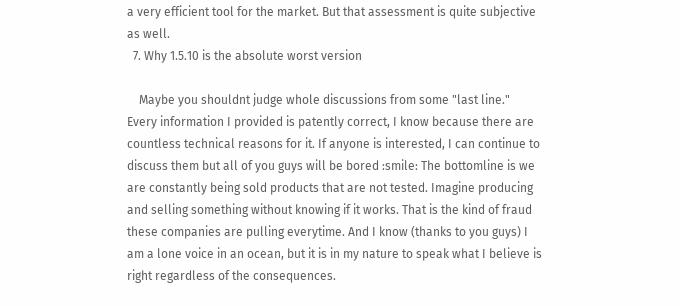a very efficient tool for the market. But that assessment is quite subjective as well.
  7. Why 1.5.10 is the absolute worst version

    Maybe you shouldnt judge whole discussions from some "last line." Every information I provided is patently correct, I know because there are countless technical reasons for it. If anyone is interested, I can continue to discuss them but all of you guys will be bored :smile: The bottomline is we are constantly being sold products that are not tested. Imagine producing and selling something without knowing if it works. That is the kind of fraud these companies are pulling everytime. And I know (thanks to you guys) I am a lone voice in an ocean, but it is in my nature to speak what I believe is right regardless of the consequences.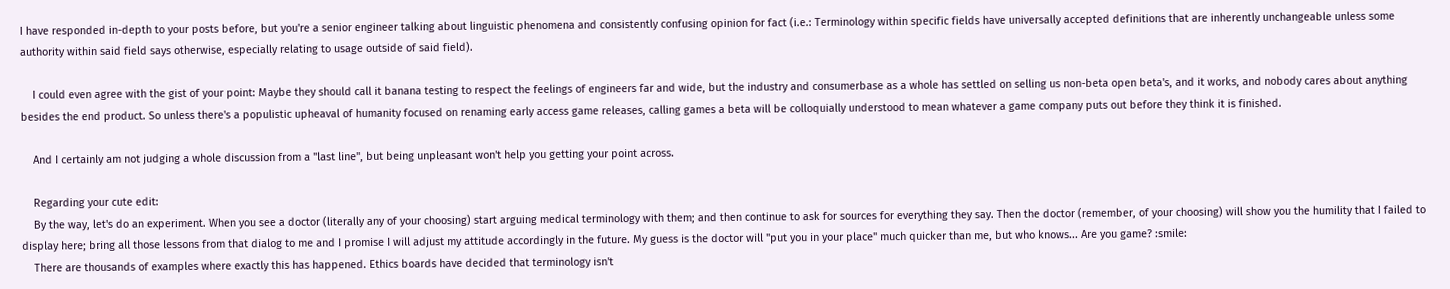I have responded in-depth to your posts before, but you're a senior engineer talking about linguistic phenomena and consistently confusing opinion for fact (i.e.: Terminology within specific fields have universally accepted definitions that are inherently unchangeable unless some authority within said field says otherwise, especially relating to usage outside of said field).

    I could even agree with the gist of your point: Maybe they should call it banana testing to respect the feelings of engineers far and wide, but the industry and consumerbase as a whole has settled on selling us non-beta open beta's, and it works, and nobody cares about anything besides the end product. So unless there's a populistic upheaval of humanity focused on renaming early access game releases, calling games a beta will be colloquially understood to mean whatever a game company puts out before they think it is finished.

    And I certainly am not judging a whole discussion from a "last line", but being unpleasant won't help you getting your point across.

    Regarding your cute edit:
    By the way, let's do an experiment. When you see a doctor (literally any of your choosing) start arguing medical terminology with them; and then continue to ask for sources for everything they say. Then the doctor (remember, of your choosing) will show you the humility that I failed to display here; bring all those lessons from that dialog to me and I promise I will adjust my attitude accordingly in the future. My guess is the doctor will "put you in your place" much quicker than me, but who knows... Are you game? :smile:
    There are thousands of examples where exactly this has happened. Ethics boards have decided that terminology isn't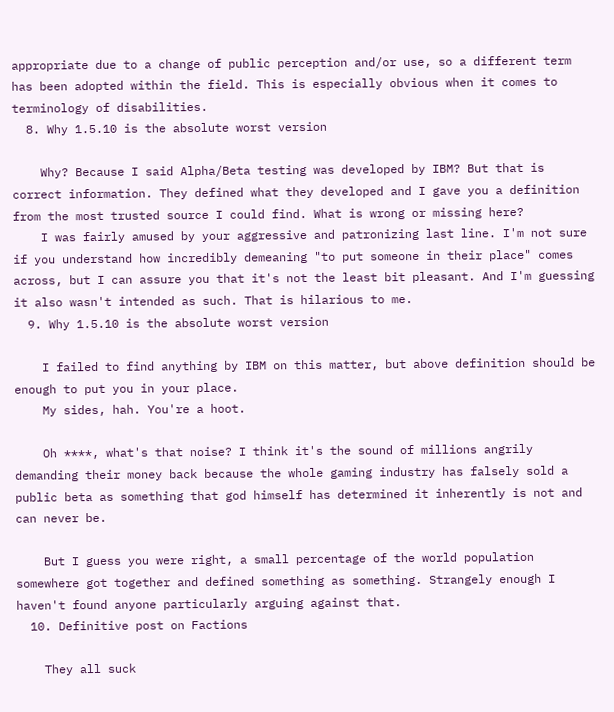appropriate due to a change of public perception and/or use, so a different term has been adopted within the field. This is especially obvious when it comes to terminology of disabilities.
  8. Why 1.5.10 is the absolute worst version

    Why? Because I said Alpha/Beta testing was developed by IBM? But that is correct information. They defined what they developed and I gave you a definition from the most trusted source I could find. What is wrong or missing here?
    I was fairly amused by your aggressive and patronizing last line. I'm not sure if you understand how incredibly demeaning "to put someone in their place" comes across, but I can assure you that it's not the least bit pleasant. And I'm guessing it also wasn't intended as such. That is hilarious to me.
  9. Why 1.5.10 is the absolute worst version

    I failed to find anything by IBM on this matter, but above definition should be enough to put you in your place.
    My sides, hah. You're a hoot.

    Oh ****, what's that noise? I think it's the sound of millions angrily demanding their money back because the whole gaming industry has falsely sold a public beta as something that god himself has determined it inherently is not and can never be.

    But I guess you were right, a small percentage of the world population somewhere got together and defined something as something. Strangely enough I haven't found anyone particularly arguing against that.
  10. Definitive post on Factions

    They all suck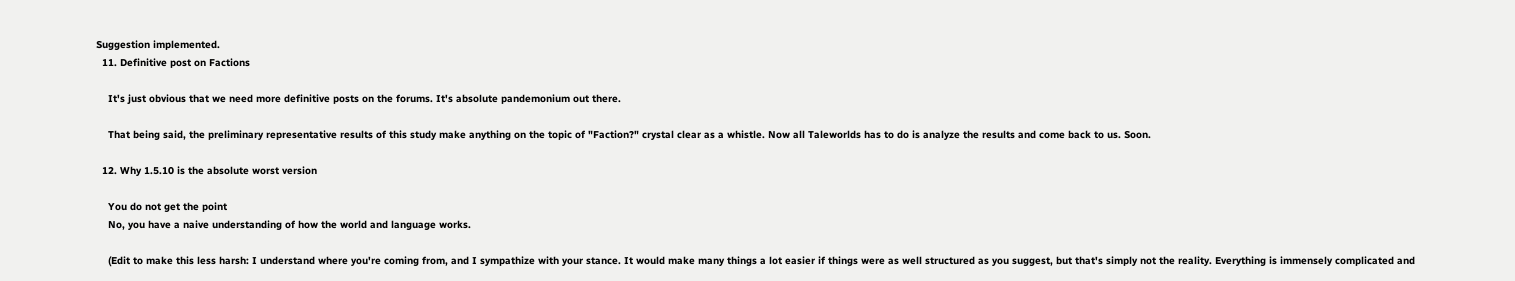Suggestion implemented.
  11. Definitive post on Factions

    It's just obvious that we need more definitive posts on the forums. It's absolute pandemonium out there.

    That being said, the preliminary representative results of this study make anything on the topic of "Faction?" crystal clear as a whistle. Now all Taleworlds has to do is analyze the results and come back to us. Soon.

  12. Why 1.5.10 is the absolute worst version

    You do not get the point
    No, you have a naive understanding of how the world and language works.

    (Edit to make this less harsh: I understand where you're coming from, and I sympathize with your stance. It would make many things a lot easier if things were as well structured as you suggest, but that's simply not the reality. Everything is immensely complicated and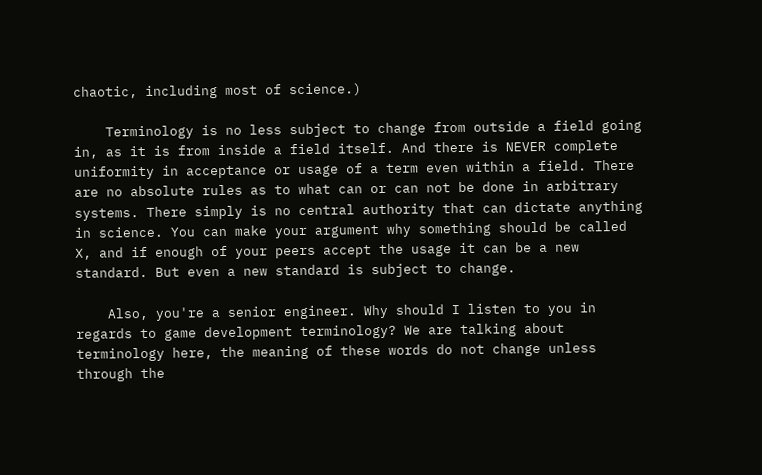chaotic, including most of science.)

    Terminology is no less subject to change from outside a field going in, as it is from inside a field itself. And there is NEVER complete uniformity in acceptance or usage of a term even within a field. There are no absolute rules as to what can or can not be done in arbitrary systems. There simply is no central authority that can dictate anything in science. You can make your argument why something should be called X, and if enough of your peers accept the usage it can be a new standard. But even a new standard is subject to change.

    Also, you're a senior engineer. Why should I listen to you in regards to game development terminology? We are talking about terminology here, the meaning of these words do not change unless through the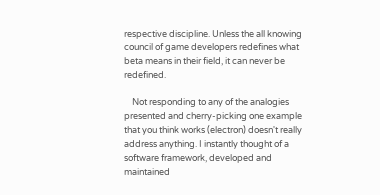respective discipline. Unless the all knowing council of game developers redefines what beta means in their field, it can never be redefined.

    Not responding to any of the analogies presented and cherry-picking one example that you think works (electron) doesn't really address anything. I instantly thought of a software framework, developed and maintained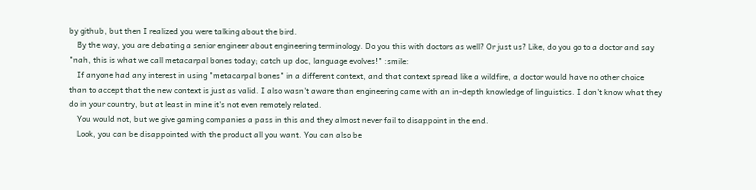by github, but then I realized you were talking about the bird.
    By the way, you are debating a senior engineer about engineering terminology. Do you this with doctors as well? Or just us? Like, do you go to a doctor and say "nah, this is what we call metacarpal bones today; catch up doc, language evolves!" :smile:
    If anyone had any interest in using "metacarpal bones" in a different context, and that context spread like a wildfire, a doctor would have no other choice than to accept that the new context is just as valid. I also wasn't aware than engineering came with an in-depth knowledge of linguistics. I don't know what they do in your country, but at least in mine it's not even remotely related.
    You would not, but we give gaming companies a pass in this and they almost never fail to disappoint in the end.
    Look, you can be disappointed with the product all you want. You can also be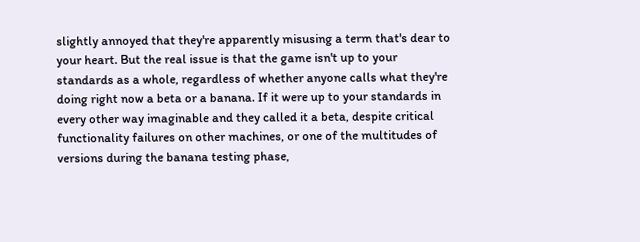slightly annoyed that they're apparently misusing a term that's dear to your heart. But the real issue is that the game isn't up to your standards as a whole, regardless of whether anyone calls what they're doing right now a beta or a banana. If it were up to your standards in every other way imaginable and they called it a beta, despite critical functionality failures on other machines, or one of the multitudes of versions during the banana testing phase,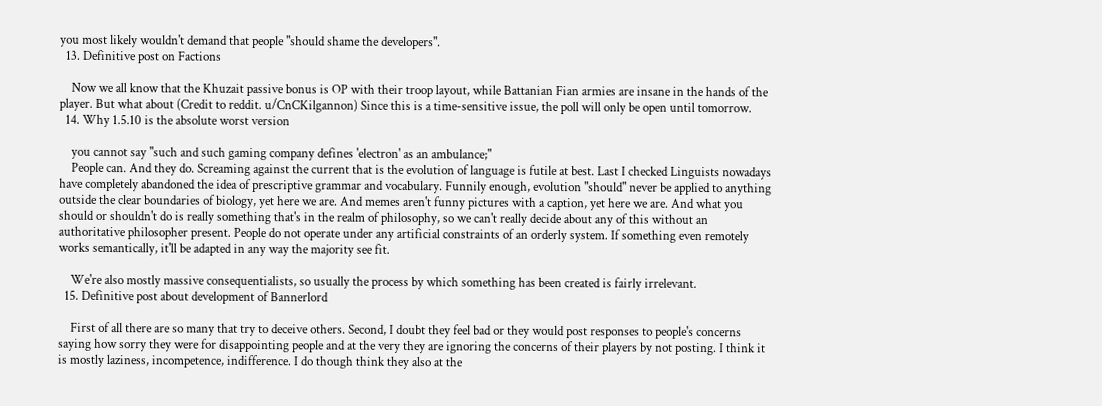you most likely wouldn't demand that people "should shame the developers".
  13. Definitive post on Factions

    Now we all know that the Khuzait passive bonus is OP with their troop layout, while Battanian Fian armies are insane in the hands of the player. But what about (Credit to reddit. u/CnCKilgannon) Since this is a time-sensitive issue, the poll will only be open until tomorrow.
  14. Why 1.5.10 is the absolute worst version

    you cannot say "such and such gaming company defines 'electron' as an ambulance;"
    People can. And they do. Screaming against the current that is the evolution of language is futile at best. Last I checked Linguists nowadays have completely abandoned the idea of prescriptive grammar and vocabulary. Funnily enough, evolution "should" never be applied to anything outside the clear boundaries of biology, yet here we are. And memes aren't funny pictures with a caption, yet here we are. And what you should or shouldn't do is really something that's in the realm of philosophy, so we can't really decide about any of this without an authoritative philosopher present. People do not operate under any artificial constraints of an orderly system. If something even remotely works semantically, it'll be adapted in any way the majority see fit.

    We're also mostly massive consequentialists, so usually the process by which something has been created is fairly irrelevant.
  15. Definitive post about development of Bannerlord

    First of all there are so many that try to deceive others. Second, I doubt they feel bad or they would post responses to people's concerns saying how sorry they were for disappointing people and at the very they are ignoring the concerns of their players by not posting. I think it is mostly laziness, incompetence, indifference. I do though think they also at the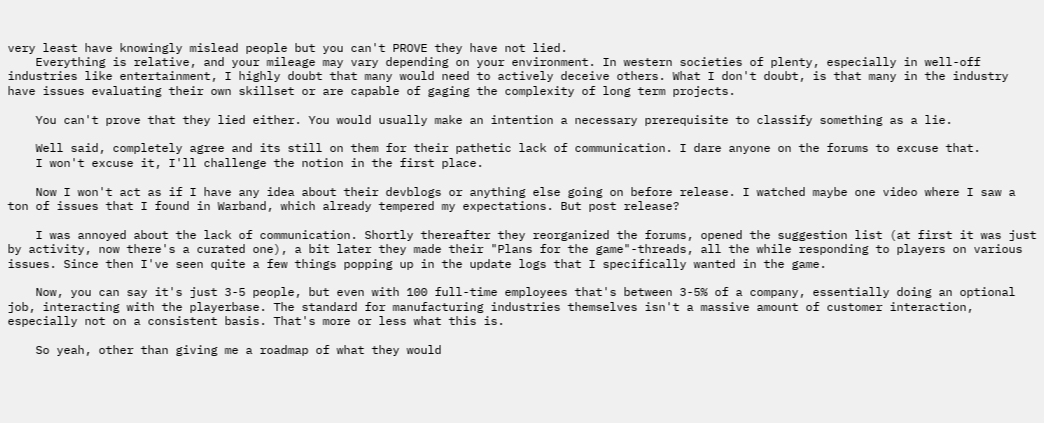very least have knowingly mislead people but you can't PROVE they have not lied.
    Everything is relative, and your mileage may vary depending on your environment. In western societies of plenty, especially in well-off industries like entertainment, I highly doubt that many would need to actively deceive others. What I don't doubt, is that many in the industry have issues evaluating their own skillset or are capable of gaging the complexity of long term projects.

    You can't prove that they lied either. You would usually make an intention a necessary prerequisite to classify something as a lie.

    Well said, completely agree and its still on them for their pathetic lack of communication. I dare anyone on the forums to excuse that.
    I won't excuse it, I'll challenge the notion in the first place.

    Now I won't act as if I have any idea about their devblogs or anything else going on before release. I watched maybe one video where I saw a ton of issues that I found in Warband, which already tempered my expectations. But post release?

    I was annoyed about the lack of communication. Shortly thereafter they reorganized the forums, opened the suggestion list (at first it was just by activity, now there's a curated one), a bit later they made their "Plans for the game"-threads, all the while responding to players on various issues. Since then I've seen quite a few things popping up in the update logs that I specifically wanted in the game.

    Now, you can say it's just 3-5 people, but even with 100 full-time employees that's between 3-5% of a company, essentially doing an optional job, interacting with the playerbase. The standard for manufacturing industries themselves isn't a massive amount of customer interaction, especially not on a consistent basis. That's more or less what this is.

    So yeah, other than giving me a roadmap of what they would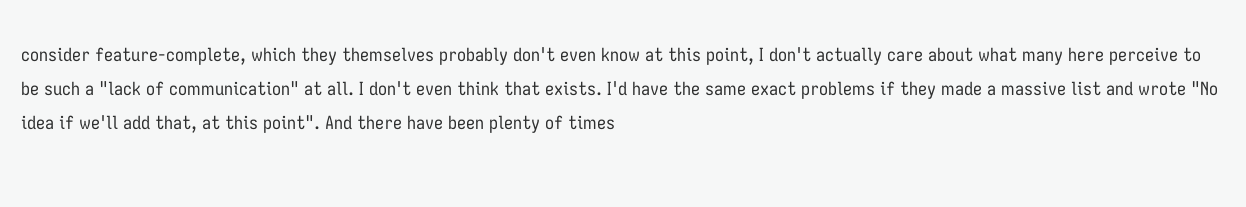consider feature-complete, which they themselves probably don't even know at this point, I don't actually care about what many here perceive to be such a "lack of communication" at all. I don't even think that exists. I'd have the same exact problems if they made a massive list and wrote "No idea if we'll add that, at this point". And there have been plenty of times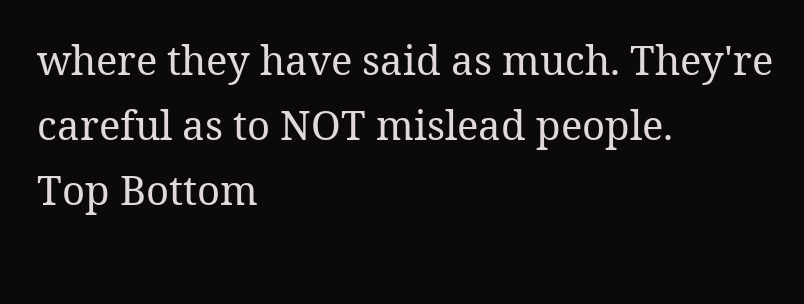where they have said as much. They're careful as to NOT mislead people.
Top Bottom